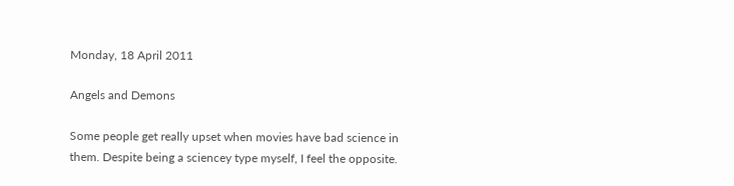Monday, 18 April 2011

Angels and Demons

Some people get really upset when movies have bad science in them. Despite being a sciencey type myself, I feel the opposite.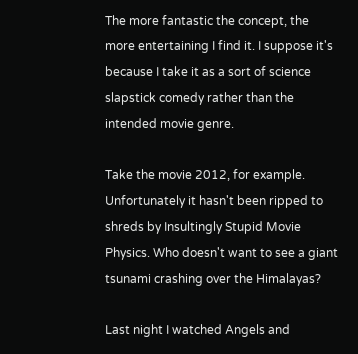The more fantastic the concept, the more entertaining I find it. I suppose it's because I take it as a sort of science slapstick comedy rather than the intended movie genre.

Take the movie 2012, for example. Unfortunately it hasn't been ripped to shreds by Insultingly Stupid Movie Physics. Who doesn't want to see a giant tsunami crashing over the Himalayas?

Last night I watched Angels and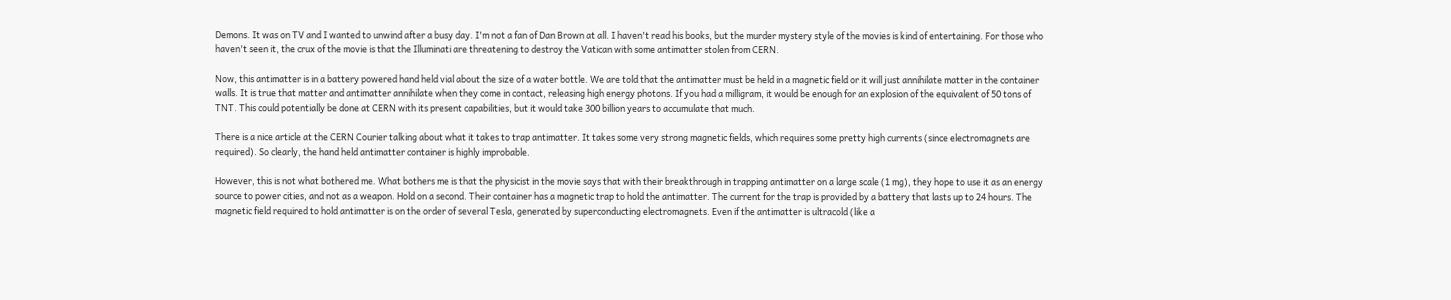Demons. It was on TV and I wanted to unwind after a busy day. I'm not a fan of Dan Brown at all. I haven't read his books, but the murder mystery style of the movies is kind of entertaining. For those who haven't seen it, the crux of the movie is that the Illuminati are threatening to destroy the Vatican with some antimatter stolen from CERN.

Now, this antimatter is in a battery powered hand held vial about the size of a water bottle. We are told that the antimatter must be held in a magnetic field or it will just annihilate matter in the container walls. It is true that matter and antimatter annihilate when they come in contact, releasing high energy photons. If you had a milligram, it would be enough for an explosion of the equivalent of 50 tons of TNT. This could potentially be done at CERN with its present capabilities, but it would take 300 billion years to accumulate that much.

There is a nice article at the CERN Courier talking about what it takes to trap antimatter. It takes some very strong magnetic fields, which requires some pretty high currents (since electromagnets are required). So clearly, the hand held antimatter container is highly improbable.

However, this is not what bothered me. What bothers me is that the physicist in the movie says that with their breakthrough in trapping antimatter on a large scale (1 mg), they hope to use it as an energy source to power cities, and not as a weapon. Hold on a second. Their container has a magnetic trap to hold the antimatter. The current for the trap is provided by a battery that lasts up to 24 hours. The magnetic field required to hold antimatter is on the order of several Tesla, generated by superconducting electromagnets. Even if the antimatter is ultracold (like a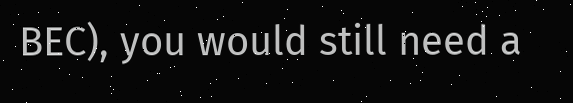BEC), you would still need a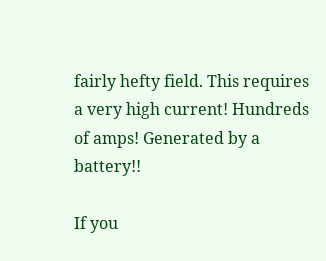fairly hefty field. This requires a very high current! Hundreds of amps! Generated by a battery!!

If you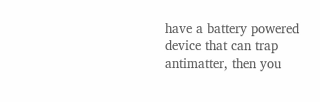have a battery powered device that can trap antimatter, then you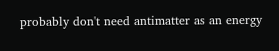probably don't need antimatter as an energy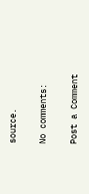source.

No comments:

Post a Comment